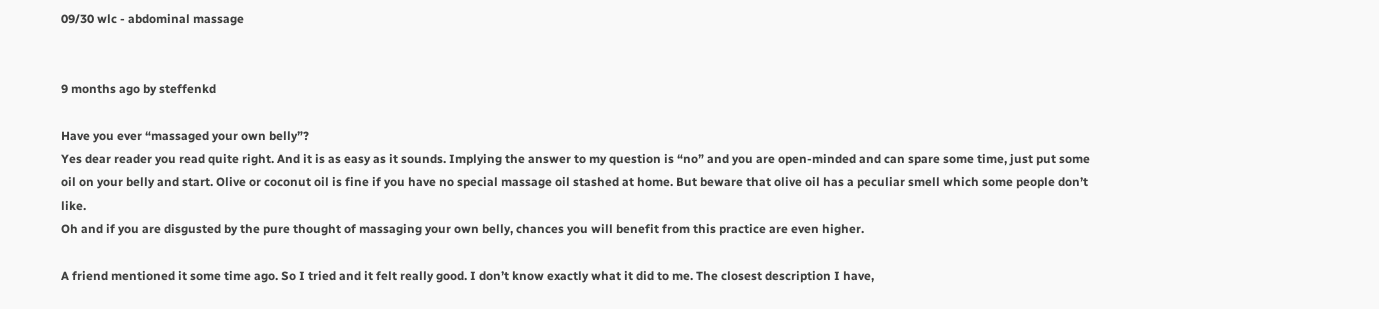09/30 wlc - abdominal massage


9 months ago by steffenkd

Have you ever “massaged your own belly”?
Yes dear reader you read quite right. And it is as easy as it sounds. Implying the answer to my question is “no” and you are open-minded and can spare some time, just put some oil on your belly and start. Olive or coconut oil is fine if you have no special massage oil stashed at home. But beware that olive oil has a peculiar smell which some people don’t like.
Oh and if you are disgusted by the pure thought of massaging your own belly, chances you will benefit from this practice are even higher.

A friend mentioned it some time ago. So I tried and it felt really good. I don’t know exactly what it did to me. The closest description I have,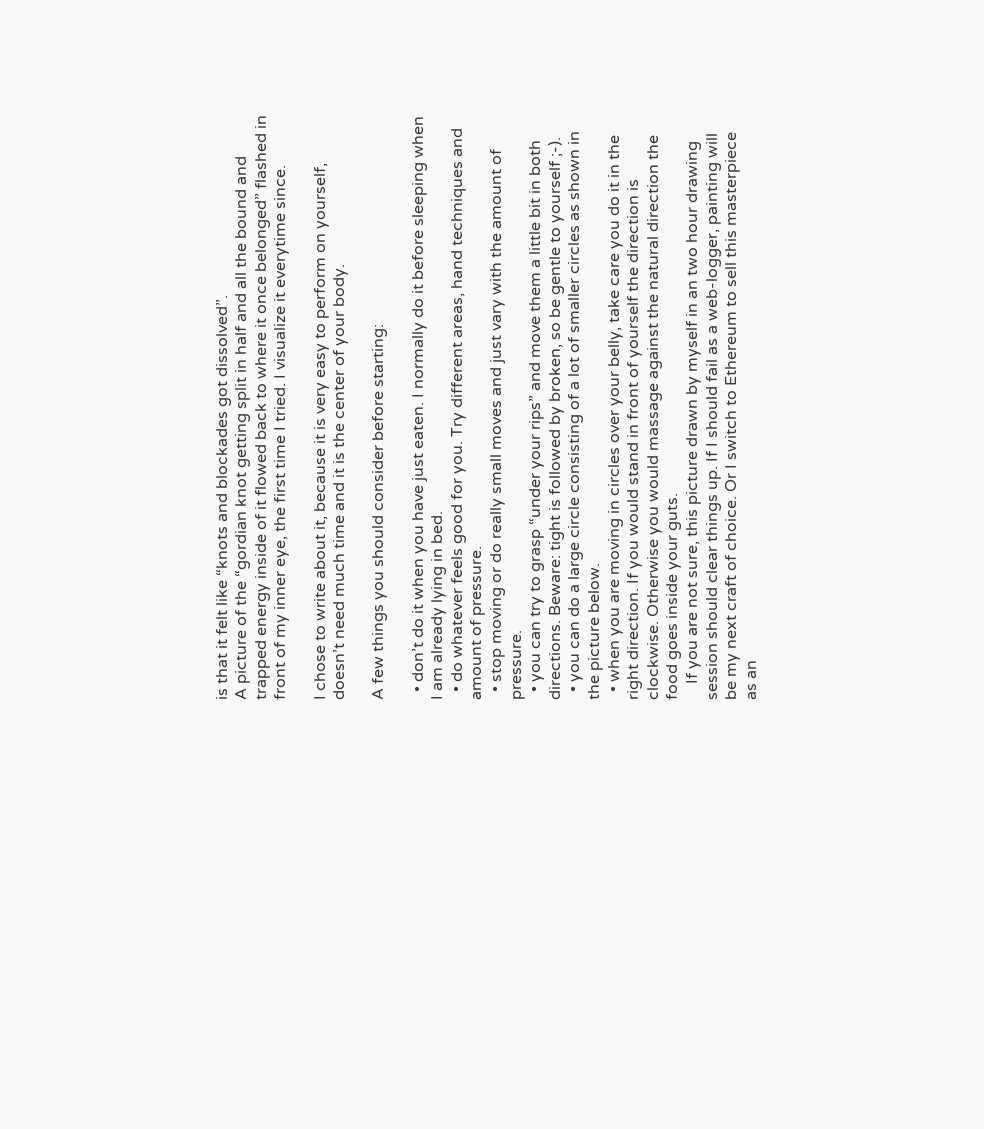is that it felt like “knots and blockades got dissolved”.
A picture of the “gordian knot getting split in half and all the bound and trapped energy inside of it flowed back to where it once belonged” flashed in front of my inner eye, the first time I tried. I visualize it everytime since.

I chose to write about it, because it is very easy to perform on yourself, doesn’t need much time and it is the center of your body.

A few things you should consider before starting:

  • don’t do it when you have just eaten. I normally do it before sleeping when I am already lying in bed.
  • do whatever feels good for you. Try different areas, hand techniques and amount of pressure.
  • stop moving or do really small moves and just vary with the amount of pressure.
  • you can try to grasp “under your rips” and move them a little bit in both directions. Beware: tight is followed by broken, so be gentle to yourself ;-).
  • you can do a large circle consisting of a lot of smaller circles as shown in the picture below.
  • when you are moving in circles over your belly, take care you do it in the right direction. If you would stand in front of yourself the direction is clockwise. Otherwise you would massage against the natural direction the food goes inside your guts.
    If you are not sure, this picture drawn by myself in an two hour drawing session should clear things up. If I should fail as a web-logger, painting will be my next craft of choice. Or I switch to Ethereum to sell this masterpiece as an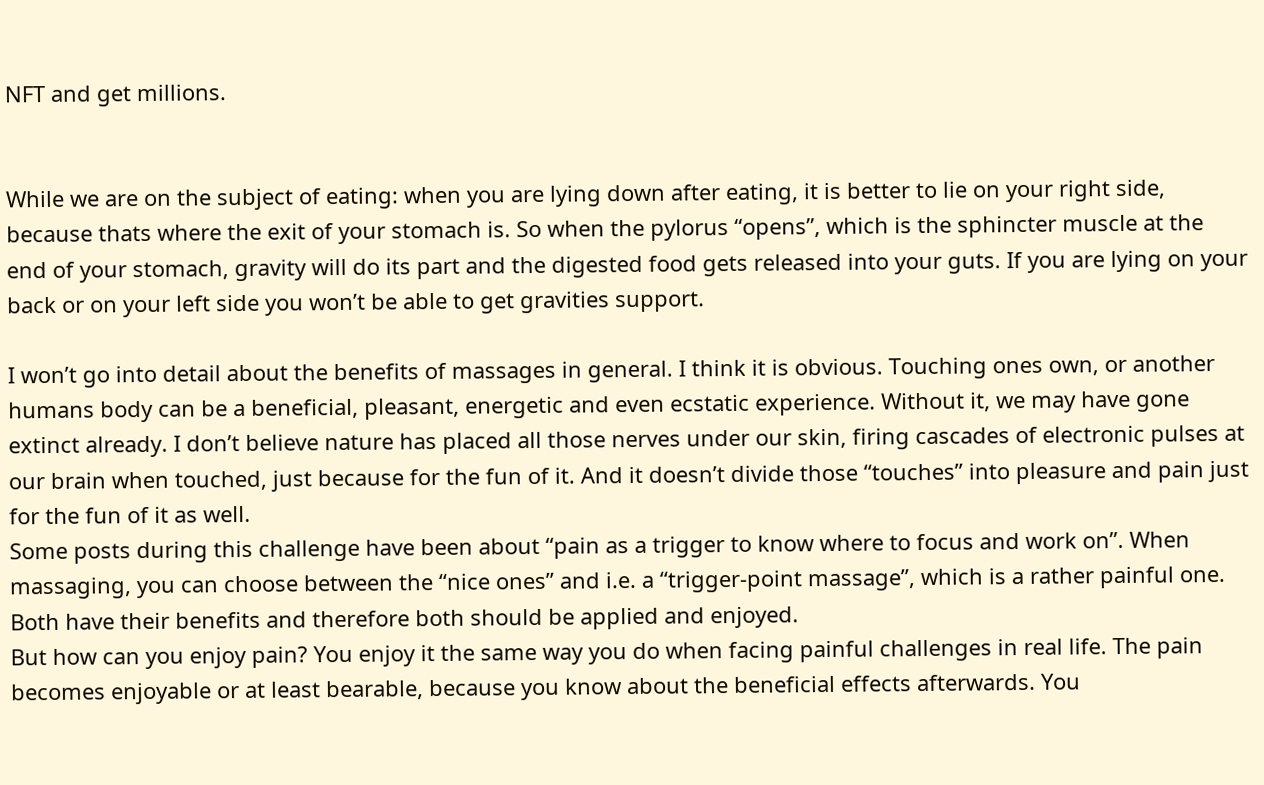NFT and get millions.


While we are on the subject of eating: when you are lying down after eating, it is better to lie on your right side, because thats where the exit of your stomach is. So when the pylorus “opens”, which is the sphincter muscle at the end of your stomach, gravity will do its part and the digested food gets released into your guts. If you are lying on your back or on your left side you won’t be able to get gravities support.

I won’t go into detail about the benefits of massages in general. I think it is obvious. Touching ones own, or another humans body can be a beneficial, pleasant, energetic and even ecstatic experience. Without it, we may have gone extinct already. I don’t believe nature has placed all those nerves under our skin, firing cascades of electronic pulses at our brain when touched, just because for the fun of it. And it doesn’t divide those “touches” into pleasure and pain just for the fun of it as well.
Some posts during this challenge have been about “pain as a trigger to know where to focus and work on”. When massaging, you can choose between the “nice ones” and i.e. a “trigger-point massage”, which is a rather painful one. Both have their benefits and therefore both should be applied and enjoyed.
But how can you enjoy pain? You enjoy it the same way you do when facing painful challenges in real life. The pain becomes enjoyable or at least bearable, because you know about the beneficial effects afterwards. You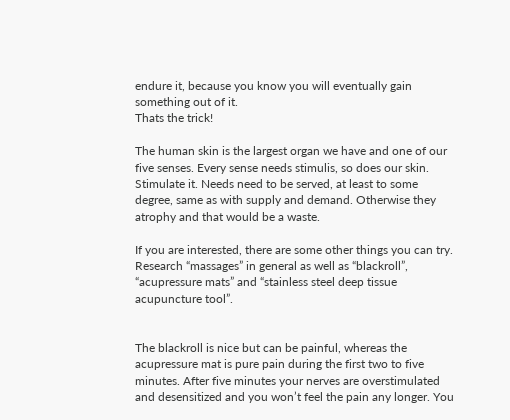endure it, because you know you will eventually gain something out of it.
Thats the trick!

The human skin is the largest organ we have and one of our five senses. Every sense needs stimulis, so does our skin. Stimulate it. Needs need to be served, at least to some degree, same as with supply and demand. Otherwise they atrophy and that would be a waste.

If you are interested, there are some other things you can try. Research “massages” in general as well as “blackroll”, “acupressure mats” and “stainless steel deep tissue acupuncture tool”.


The blackroll is nice but can be painful, whereas the acupressure mat is pure pain during the first two to five minutes. After five minutes your nerves are overstimulated and desensitized and you won’t feel the pain any longer. You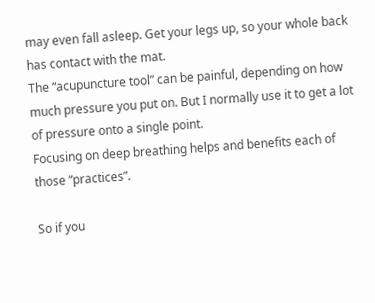may even fall asleep. Get your legs up, so your whole back has contact with the mat.
The “acupuncture tool” can be painful, depending on how much pressure you put on. But I normally use it to get a lot of pressure onto a single point.
Focusing on deep breathing helps and benefits each of those “practices”.

So if you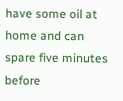have some oil at home and can spare five minutes before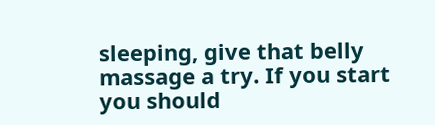sleeping, give that belly massage a try. If you start you should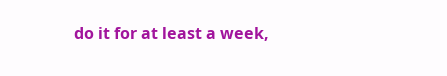do it for at least a week,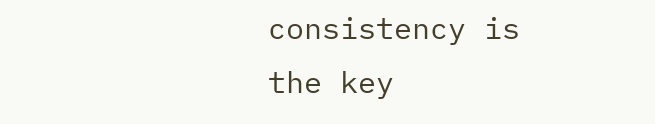consistency is the key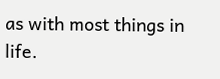as with most things in life.